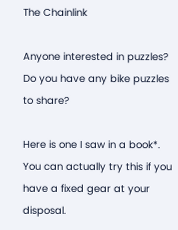The Chainlink

Anyone interested in puzzles? Do you have any bike puzzles to share?

Here is one I saw in a book*. You can actually try this if you have a fixed gear at your disposal.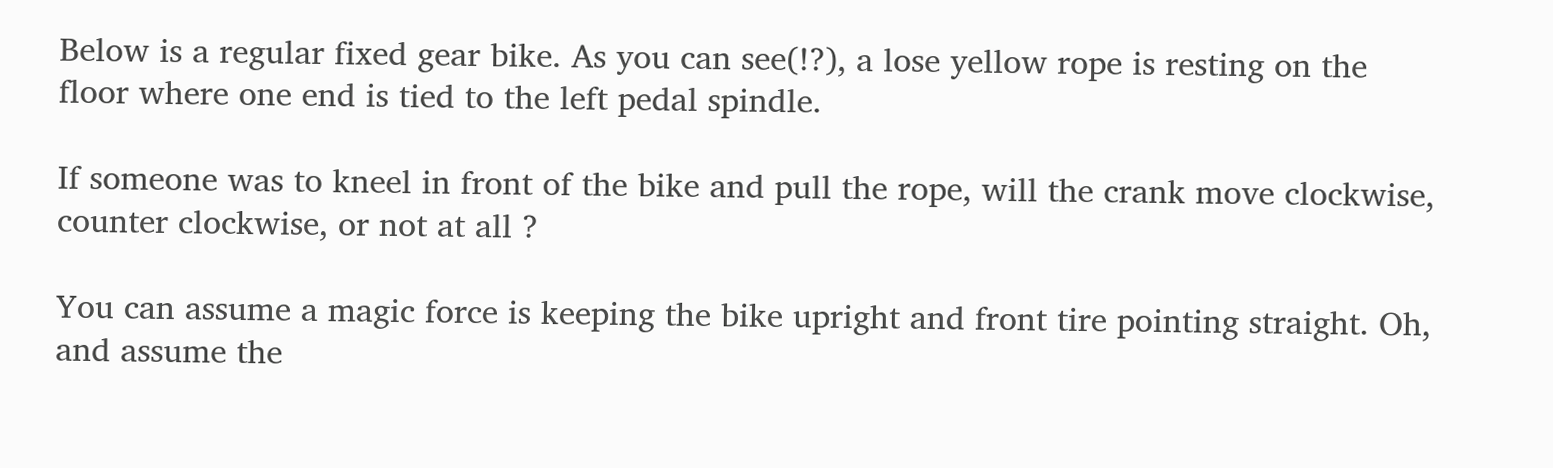Below is a regular fixed gear bike. As you can see(!?), a lose yellow rope is resting on the floor where one end is tied to the left pedal spindle.

If someone was to kneel in front of the bike and pull the rope, will the crank move clockwise, counter clockwise, or not at all ?

You can assume a magic force is keeping the bike upright and front tire pointing straight. Oh, and assume the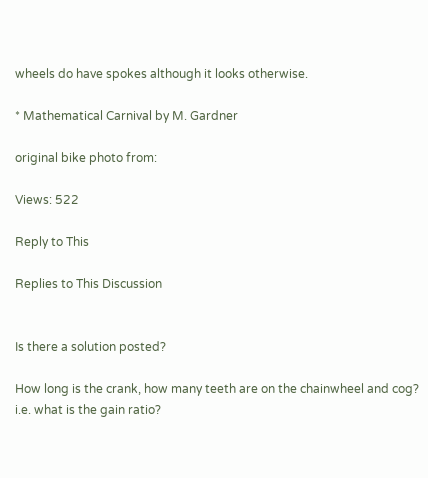wheels do have spokes although it looks otherwise.

* Mathematical Carnival by M. Gardner

original bike photo from:

Views: 522

Reply to This

Replies to This Discussion


Is there a solution posted?

How long is the crank, how many teeth are on the chainwheel and cog?  i.e. what is the gain ratio?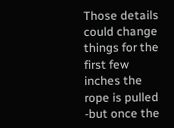Those details could change things for the first few inches the rope is pulled -but once the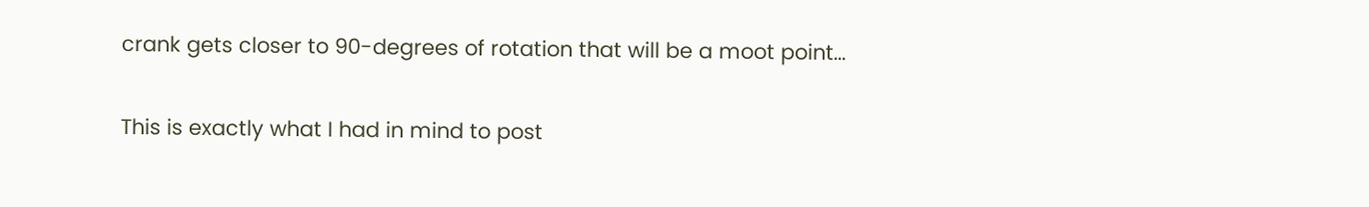crank gets closer to 90-degrees of rotation that will be a moot point...

This is exactly what I had in mind to post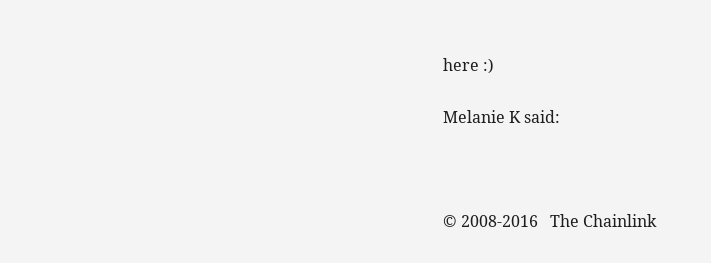here :)

Melanie K said:



© 2008-2016   The Chainlink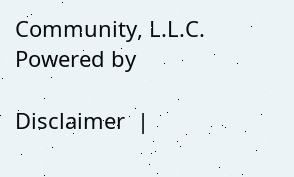Community, L.L.C.   Powered by

Disclaimer  |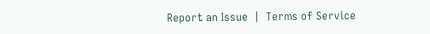Report an Issue  |  Terms of Service